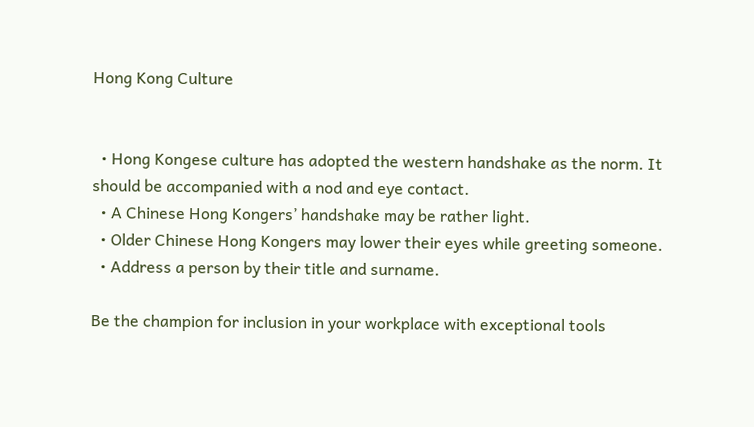Hong Kong Culture


  • Hong Kongese culture has adopted the western handshake as the norm. It should be accompanied with a nod and eye contact.
  • A Chinese Hong Kongers’ handshake may be rather light.
  • Older Chinese Hong Kongers may lower their eyes while greeting someone.
  • Address a person by their title and surname.

Be the champion for inclusion in your workplace with exceptional tools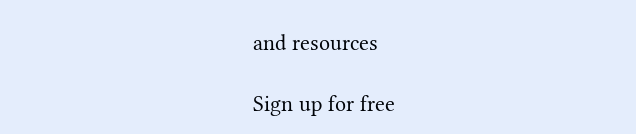and resources

Sign up for free